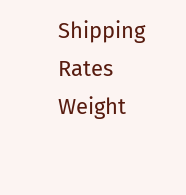Shipping Rates
Weight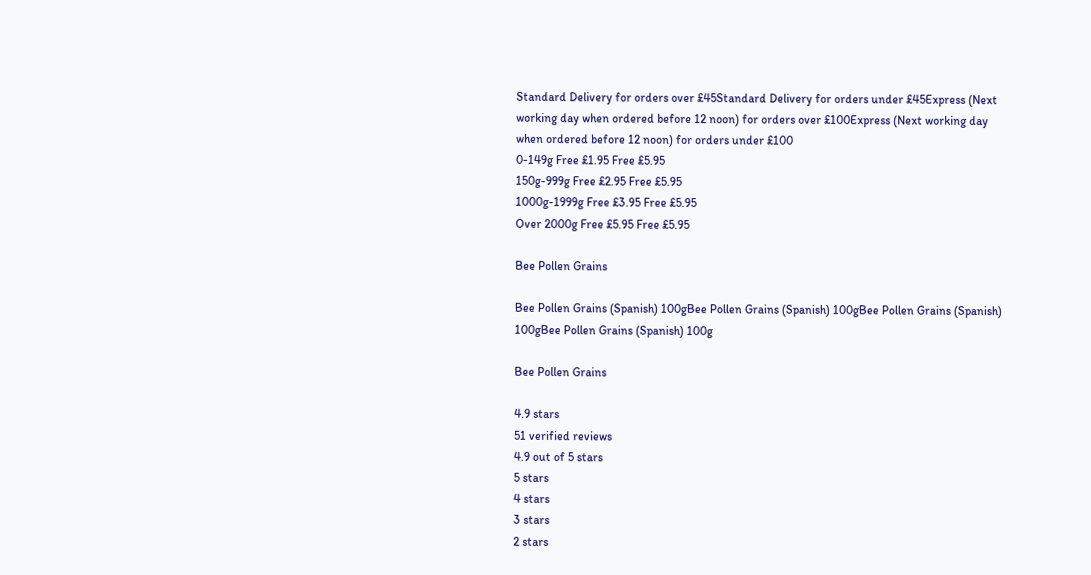Standard Delivery for orders over £45Standard Delivery for orders under £45Express (Next working day when ordered before 12 noon) for orders over £100Express (Next working day when ordered before 12 noon) for orders under £100
0-149g Free £1.95 Free £5.95
150g-999g Free £2.95 Free £5.95
1000g-1999g Free £3.95 Free £5.95
Over 2000g Free £5.95 Free £5.95

Bee Pollen Grains

Bee Pollen Grains (Spanish) 100gBee Pollen Grains (Spanish) 100gBee Pollen Grains (Spanish) 100gBee Pollen Grains (Spanish) 100g

Bee Pollen Grains

4.9 stars
51 verified reviews
4.9 out of 5 stars
5 stars
4 stars
3 stars
2 stars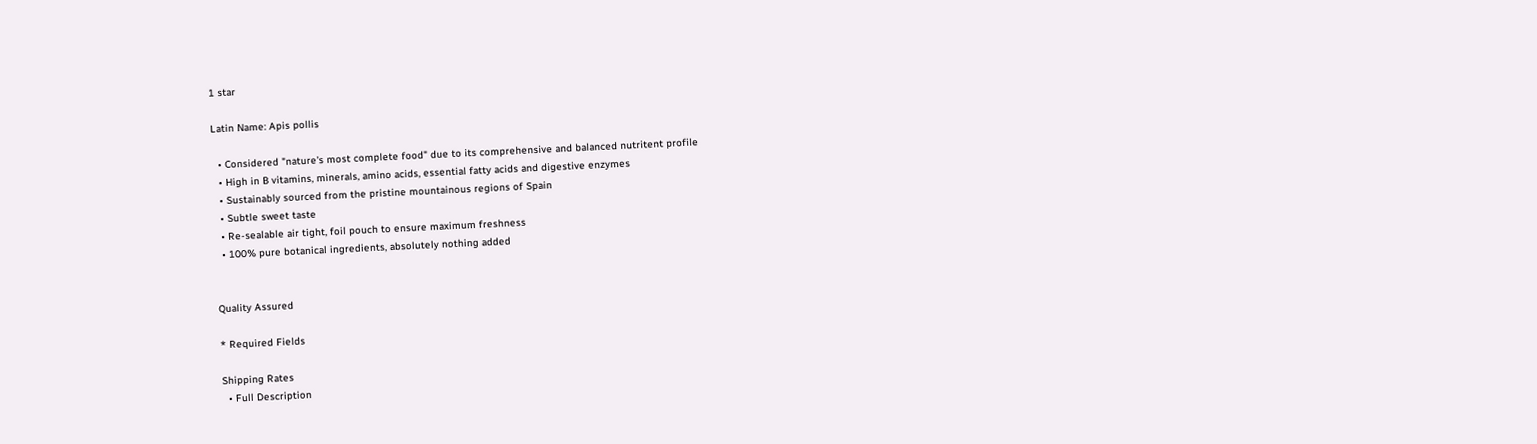1 star

Latin Name: Apis pollis

  • Considered "nature's most complete food" due to its comprehensive and balanced nutritent profile
  • High in B vitamins, minerals, amino acids, essential fatty acids and digestive enzymes
  • Sustainably sourced from the pristine mountainous regions of Spain
  • Subtle sweet taste
  • Re-sealable air tight, foil pouch to ensure maximum freshness
  • 100% pure botanical ingredients, absolutely nothing added


Quality Assured

* Required Fields

Shipping Rates
  • Full Description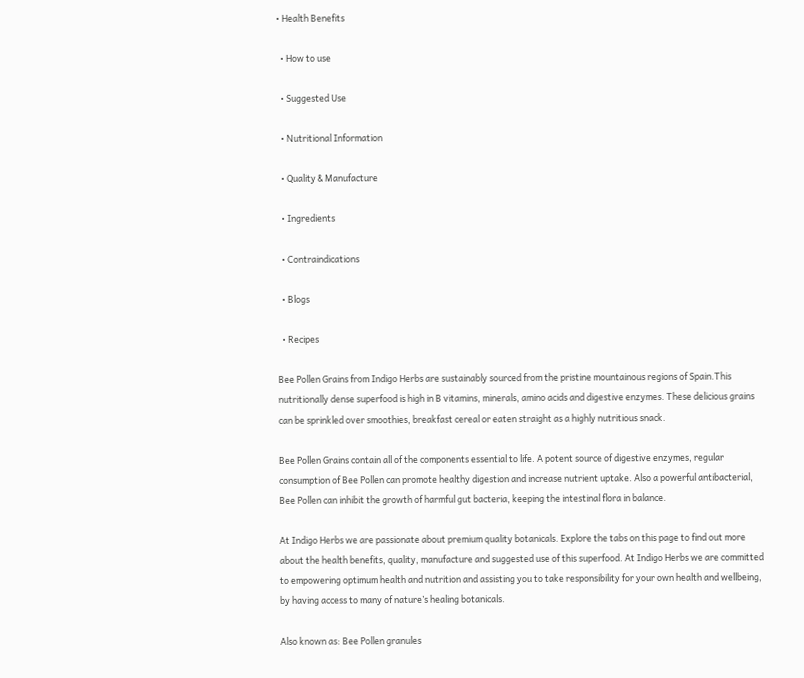• Health Benefits

  • How to use

  • Suggested Use

  • Nutritional Information

  • Quality & Manufacture

  • Ingredients

  • Contraindications

  • Blogs

  • Recipes

Bee Pollen Grains from Indigo Herbs are sustainably sourced from the pristine mountainous regions of Spain.This nutritionally dense superfood is high in B vitamins, minerals, amino acids and digestive enzymes. These delicious grains can be sprinkled over smoothies, breakfast cereal or eaten straight as a highly nutritious snack.

Bee Pollen Grains contain all of the components essential to life. A potent source of digestive enzymes, regular consumption of Bee Pollen can promote healthy digestion and increase nutrient uptake. Also a powerful antibacterial, Bee Pollen can inhibit the growth of harmful gut bacteria, keeping the intestinal flora in balance.

At Indigo Herbs we are passionate about premium quality botanicals. Explore the tabs on this page to find out more about the health benefits, quality, manufacture and suggested use of this superfood. At Indigo Herbs we are committed to empowering optimum health and nutrition and assisting you to take responsibility for your own health and wellbeing, by having access to many of nature’s healing botanicals.

Also known as: Bee Pollen granules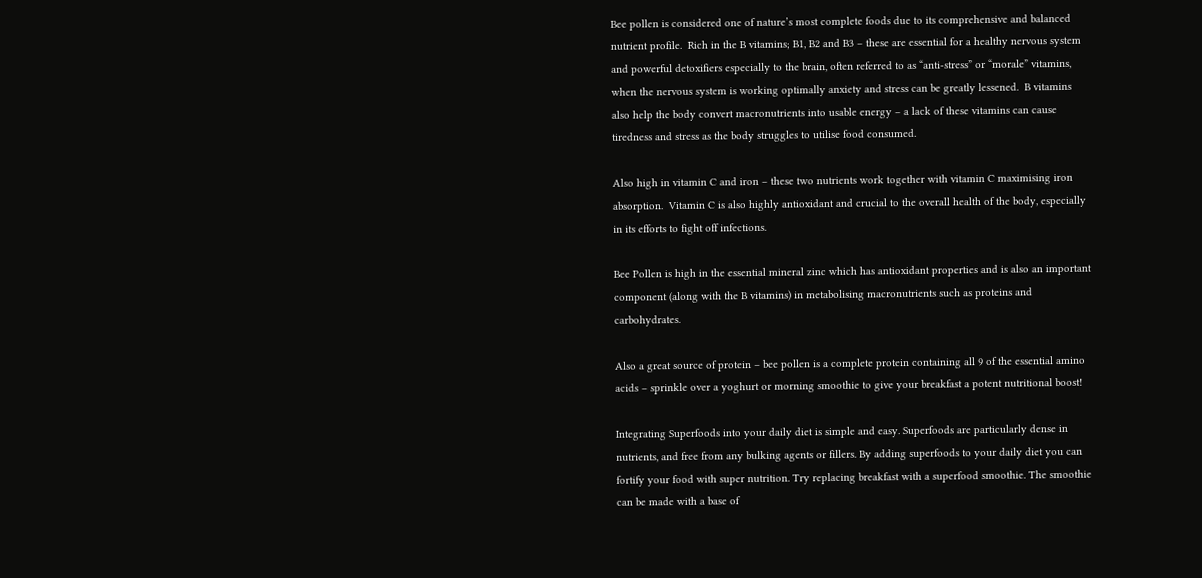Bee pollen is considered one of nature’s most complete foods due to its comprehensive and balanced nutrient profile.  Rich in the B vitamins; B1, B2 and B3 – these are essential for a healthy nervous system and powerful detoxifiers especially to the brain, often referred to as “anti-stress” or “morale” vitamins, when the nervous system is working optimally anxiety and stress can be greatly lessened.  B vitamins also help the body convert macronutrients into usable energy – a lack of these vitamins can cause tiredness and stress as the body struggles to utilise food consumed.

Also high in vitamin C and iron – these two nutrients work together with vitamin C maximising iron absorption.  Vitamin C is also highly antioxidant and crucial to the overall health of the body, especially in its efforts to fight off infections.

Bee Pollen is high in the essential mineral zinc which has antioxidant properties and is also an important component (along with the B vitamins) in metabolising macronutrients such as proteins and carbohydrates.

Also a great source of protein – bee pollen is a complete protein containing all 9 of the essential amino acids – sprinkle over a yoghurt or morning smoothie to give your breakfast a potent nutritional boost!

Integrating Superfoods into your daily diet is simple and easy. Superfoods are particularly dense in nutrients, and free from any bulking agents or fillers. By adding superfoods to your daily diet you can fortify your food with super nutrition. Try replacing breakfast with a superfood smoothie. The smoothie can be made with a base of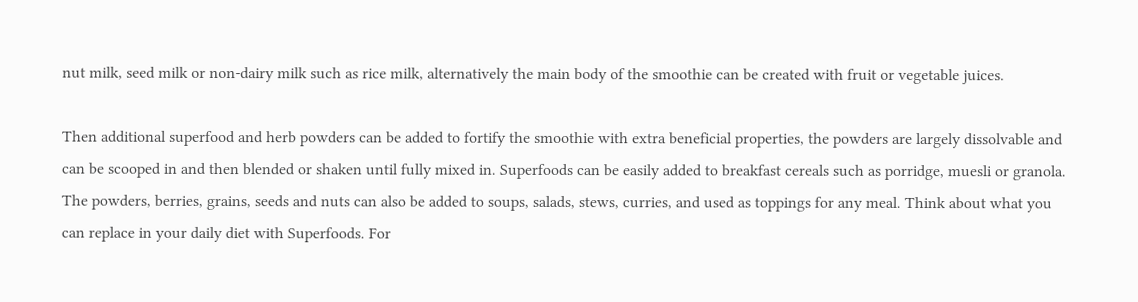nut milk, seed milk or non-dairy milk such as rice milk, alternatively the main body of the smoothie can be created with fruit or vegetable juices.

Then additional superfood and herb powders can be added to fortify the smoothie with extra beneficial properties, the powders are largely dissolvable and can be scooped in and then blended or shaken until fully mixed in. Superfoods can be easily added to breakfast cereals such as porridge, muesli or granola. The powders, berries, grains, seeds and nuts can also be added to soups, salads, stews, curries, and used as toppings for any meal. Think about what you can replace in your daily diet with Superfoods. For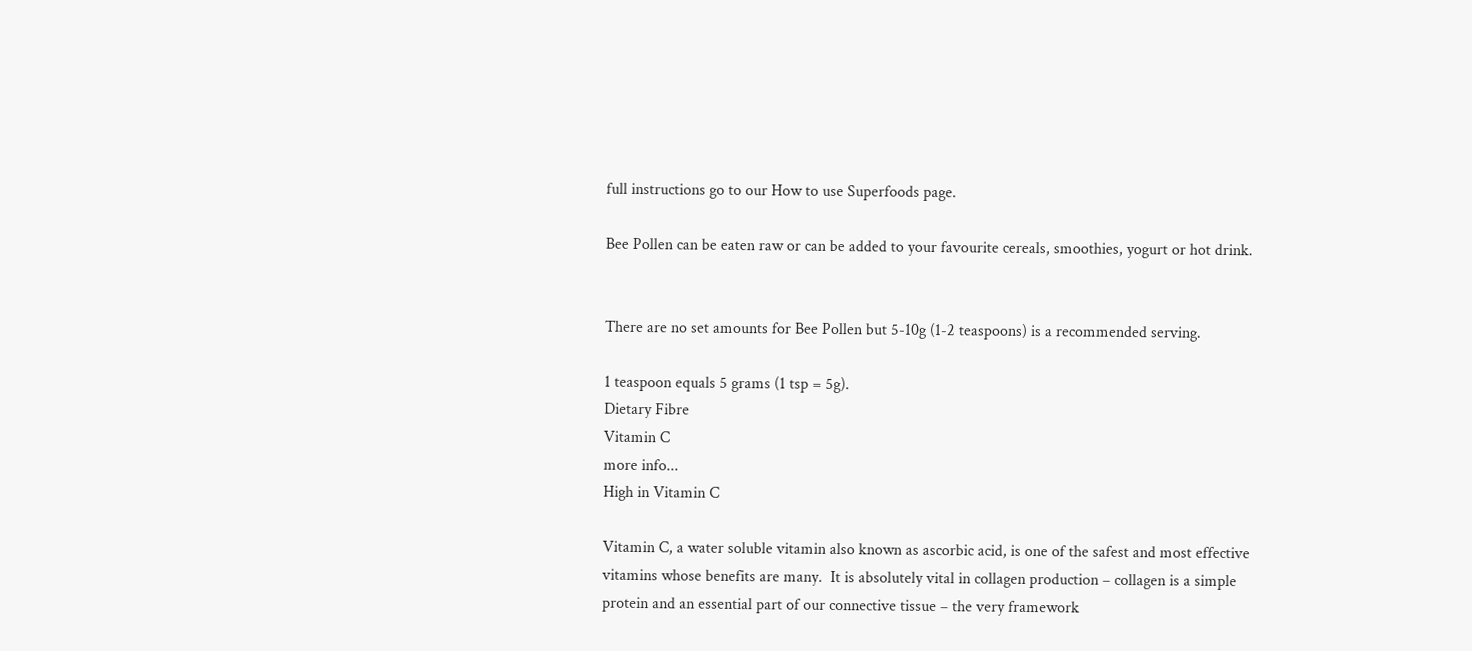full instructions go to our How to use Superfoods page.

Bee Pollen can be eaten raw or can be added to your favourite cereals, smoothies, yogurt or hot drink.


There are no set amounts for Bee Pollen but 5-10g (1-2 teaspoons) is a recommended serving.

1 teaspoon equals 5 grams (1 tsp = 5g).
Dietary Fibre
Vitamin C
more info...
High in Vitamin C

Vitamin C, a water soluble vitamin also known as ascorbic acid, is one of the safest and most effective vitamins whose benefits are many.  It is absolutely vital in collagen production – collagen is a simple protein and an essential part of our connective tissue – the very framework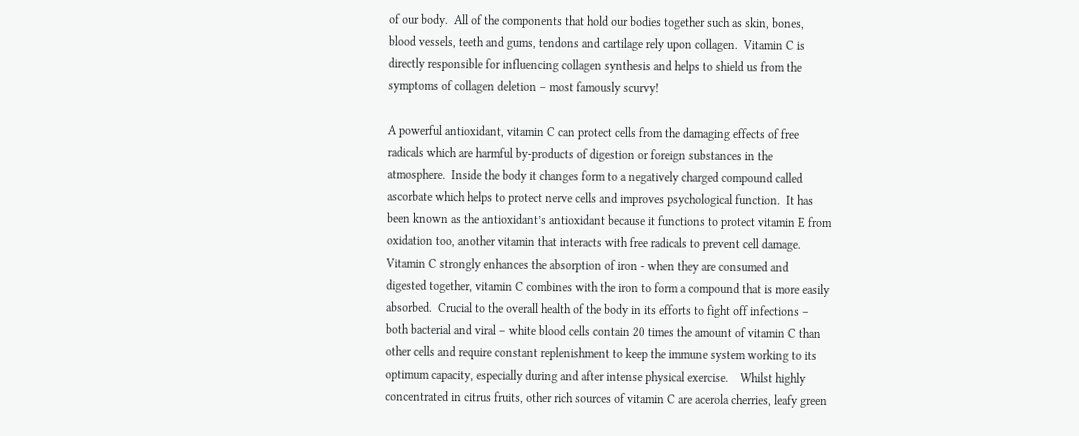of our body.  All of the components that hold our bodies together such as skin, bones, blood vessels, teeth and gums, tendons and cartilage rely upon collagen.  Vitamin C is directly responsible for influencing collagen synthesis and helps to shield us from the symptoms of collagen deletion – most famously scurvy!

A powerful antioxidant, vitamin C can protect cells from the damaging effects of free radicals which are harmful by-products of digestion or foreign substances in the atmosphere.  Inside the body it changes form to a negatively charged compound called ascorbate which helps to protect nerve cells and improves psychological function.  It has been known as the antioxidant’s antioxidant because it functions to protect vitamin E from oxidation too, another vitamin that interacts with free radicals to prevent cell damage.  Vitamin C strongly enhances the absorption of iron - when they are consumed and digested together, vitamin C combines with the iron to form a compound that is more easily absorbed.  Crucial to the overall health of the body in its efforts to fight off infections – both bacterial and viral – white blood cells contain 20 times the amount of vitamin C than other cells and require constant replenishment to keep the immune system working to its optimum capacity, especially during and after intense physical exercise.    Whilst highly concentrated in citrus fruits, other rich sources of vitamin C are acerola cherries, leafy green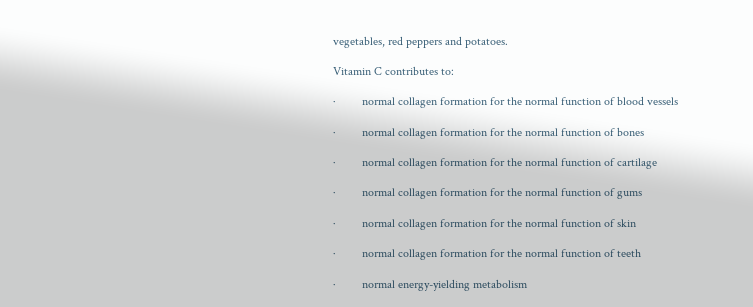vegetables, red peppers and potatoes.

Vitamin C contributes to:

·         normal collagen formation for the normal function of blood vessels

·         normal collagen formation for the normal function of bones

·         normal collagen formation for the normal function of cartilage

·         normal collagen formation for the normal function of gums

·         normal collagen formation for the normal function of skin

·         normal collagen formation for the normal function of teeth

·         normal energy-yielding metabolism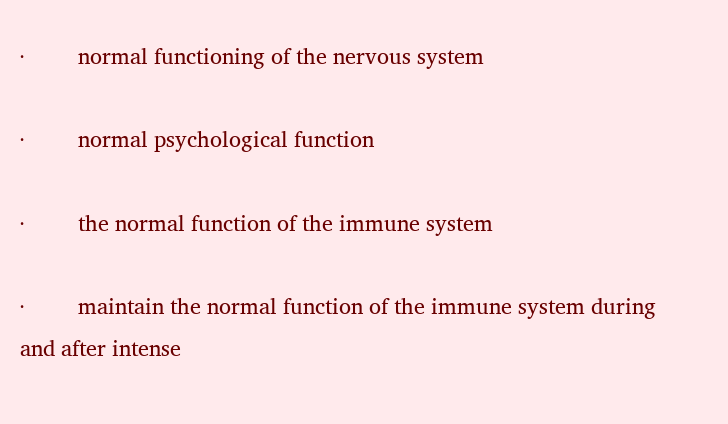·         normal functioning of the nervous system

·         normal psychological function

·         the normal function of the immune system

·         maintain the normal function of the immune system during and after intense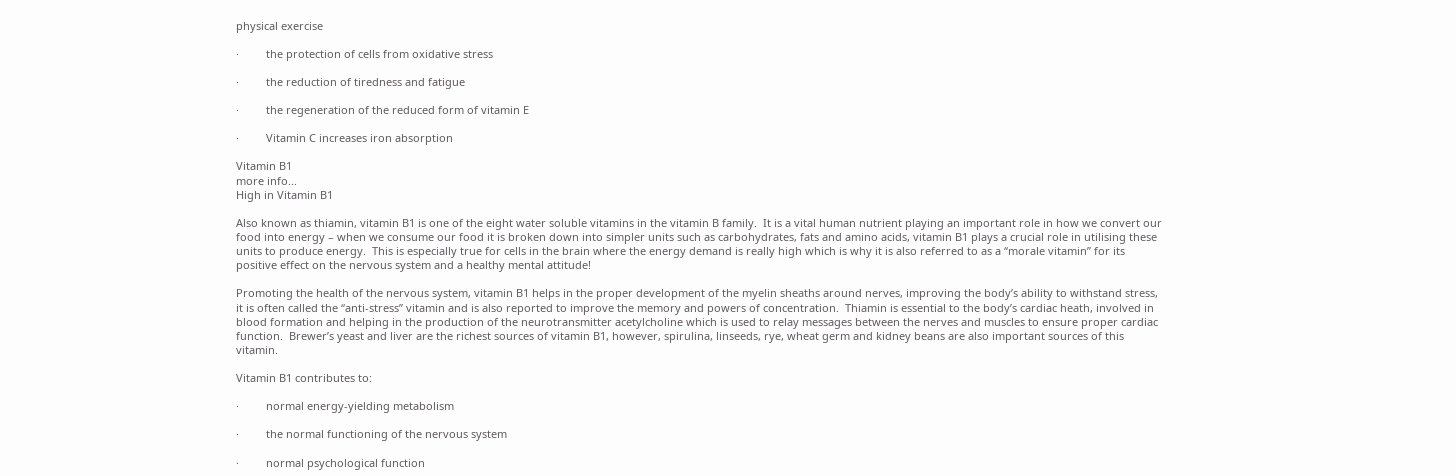physical exercise

·         the protection of cells from oxidative stress

·         the reduction of tiredness and fatigue

·         the regeneration of the reduced form of vitamin E

·         Vitamin C increases iron absorption

Vitamin B1
more info...
High in Vitamin B1

Also known as thiamin, vitamin B1 is one of the eight water soluble vitamins in the vitamin B family.  It is a vital human nutrient playing an important role in how we convert our food into energy – when we consume our food it is broken down into simpler units such as carbohydrates, fats and amino acids, vitamin B1 plays a crucial role in utilising these units to produce energy.  This is especially true for cells in the brain where the energy demand is really high which is why it is also referred to as a “morale vitamin” for its positive effect on the nervous system and a healthy mental attitude!

Promoting the health of the nervous system, vitamin B1 helps in the proper development of the myelin sheaths around nerves, improving the body’s ability to withstand stress, it is often called the “anti-stress” vitamin and is also reported to improve the memory and powers of concentration.  Thiamin is essential to the body’s cardiac heath, involved in blood formation and helping in the production of the neurotransmitter acetylcholine which is used to relay messages between the nerves and muscles to ensure proper cardiac function.  Brewer’s yeast and liver are the richest sources of vitamin B1, however, spirulina, linseeds, rye, wheat germ and kidney beans are also important sources of this vitamin.

Vitamin B1 contributes to:

·         normal energy-yielding metabolism

·         the normal functioning of the nervous system

·         normal psychological function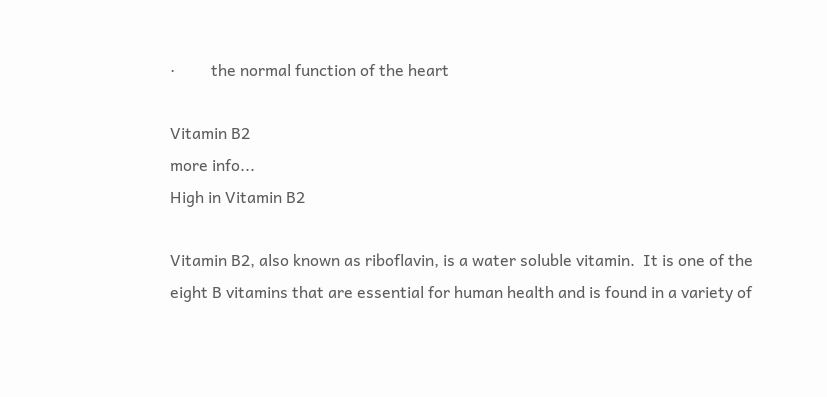·         the normal function of the heart

Vitamin B2
more info...
High in Vitamin B2

Vitamin B2, also known as riboflavin, is a water soluble vitamin.  It is one of the eight B vitamins that are essential for human health and is found in a variety of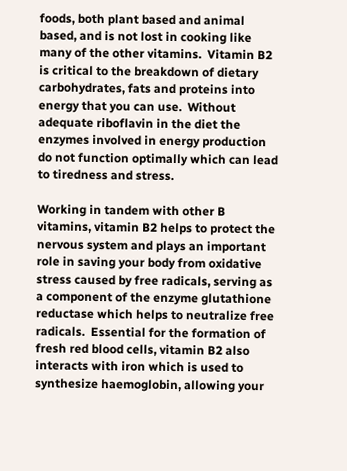foods, both plant based and animal based, and is not lost in cooking like many of the other vitamins.  Vitamin B2 is critical to the breakdown of dietary carbohydrates, fats and proteins into energy that you can use.  Without adequate riboflavin in the diet the enzymes involved in energy production do not function optimally which can lead to tiredness and stress.

Working in tandem with other B vitamins, vitamin B2 helps to protect the nervous system and plays an important role in saving your body from oxidative stress caused by free radicals, serving as a component of the enzyme glutathione reductase which helps to neutralize free radicals.  Essential for the formation of fresh red blood cells, vitamin B2 also interacts with iron which is used to synthesize haemoglobin, allowing your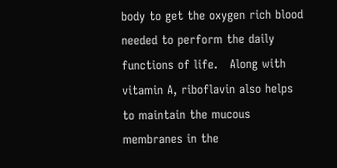body to get the oxygen rich blood needed to perform the daily functions of life.   Along with vitamin A, riboflavin also helps to maintain the mucous membranes in the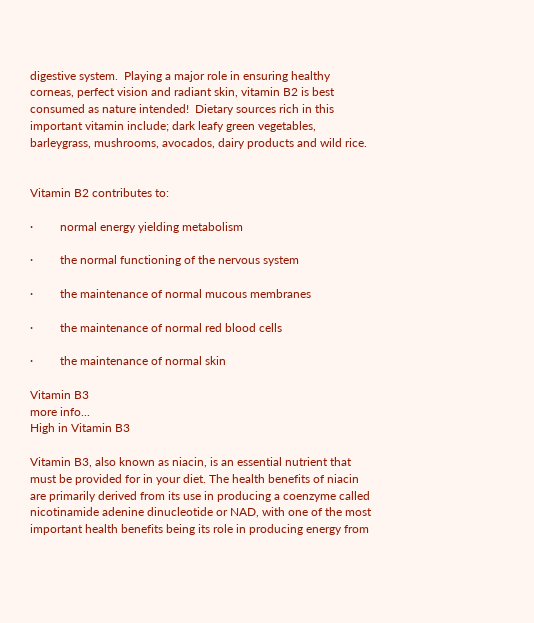digestive system.  Playing a major role in ensuring healthy corneas, perfect vision and radiant skin, vitamin B2 is best consumed as nature intended!  Dietary sources rich in this important vitamin include; dark leafy green vegetables, barleygrass, mushrooms, avocados, dairy products and wild rice.


Vitamin B2 contributes to:

·         normal energy yielding metabolism

·         the normal functioning of the nervous system

·         the maintenance of normal mucous membranes

·         the maintenance of normal red blood cells

·         the maintenance of normal skin

Vitamin B3
more info...
High in Vitamin B3

Vitamin B3, also known as niacin, is an essential nutrient that must be provided for in your diet. The health benefits of niacin are primarily derived from its use in producing a coenzyme called nicotinamide adenine dinucleotide or NAD, with one of the most important health benefits being its role in producing energy from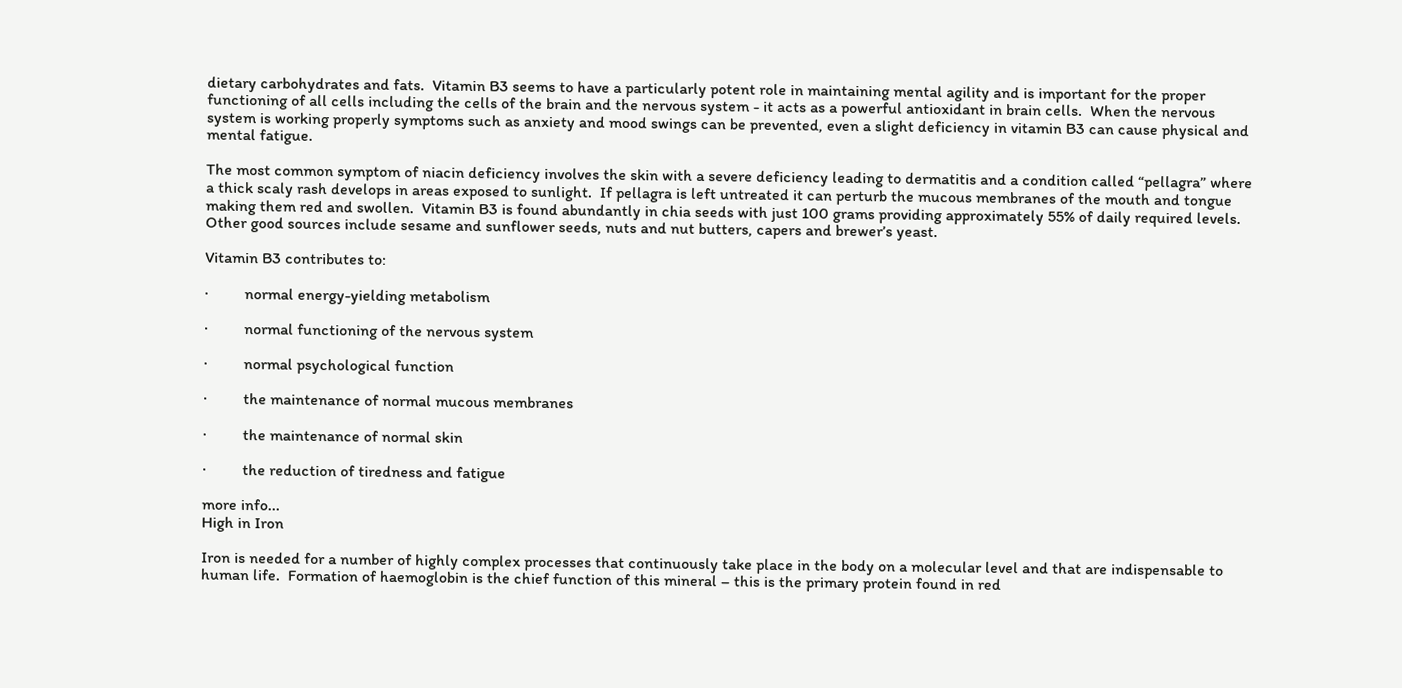dietary carbohydrates and fats.  Vitamin B3 seems to have a particularly potent role in maintaining mental agility and is important for the proper functioning of all cells including the cells of the brain and the nervous system - it acts as a powerful antioxidant in brain cells.  When the nervous system is working properly symptoms such as anxiety and mood swings can be prevented, even a slight deficiency in vitamin B3 can cause physical and mental fatigue.

The most common symptom of niacin deficiency involves the skin with a severe deficiency leading to dermatitis and a condition called “pellagra” where a thick scaly rash develops in areas exposed to sunlight.  If pellagra is left untreated it can perturb the mucous membranes of the mouth and tongue making them red and swollen.  Vitamin B3 is found abundantly in chia seeds with just 100 grams providing approximately 55% of daily required levels.  Other good sources include sesame and sunflower seeds, nuts and nut butters, capers and brewer’s yeast.

Vitamin B3 contributes to:

·         normal energy-yielding metabolism

·         normal functioning of the nervous system

·         normal psychological function

·         the maintenance of normal mucous membranes

·         the maintenance of normal skin

·         the reduction of tiredness and fatigue

more info...
High in Iron

Iron is needed for a number of highly complex processes that continuously take place in the body on a molecular level and that are indispensable to human life.  Formation of haemoglobin is the chief function of this mineral – this is the primary protein found in red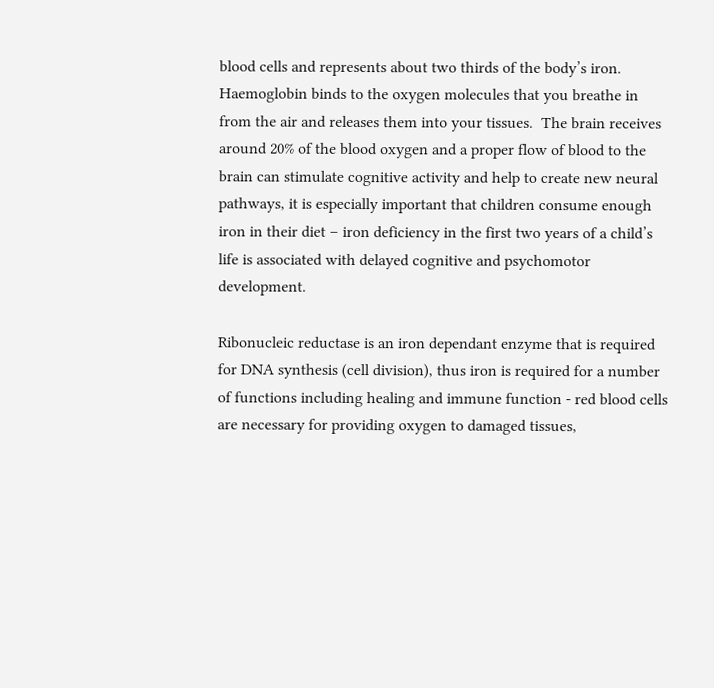blood cells and represents about two thirds of the body’s iron.  Haemoglobin binds to the oxygen molecules that you breathe in from the air and releases them into your tissues.  The brain receives around 20% of the blood oxygen and a proper flow of blood to the brain can stimulate cognitive activity and help to create new neural pathways, it is especially important that children consume enough iron in their diet – iron deficiency in the first two years of a child’s life is associated with delayed cognitive and psychomotor development.

Ribonucleic reductase is an iron dependant enzyme that is required for DNA synthesis (cell division), thus iron is required for a number of functions including healing and immune function - red blood cells are necessary for providing oxygen to damaged tissues,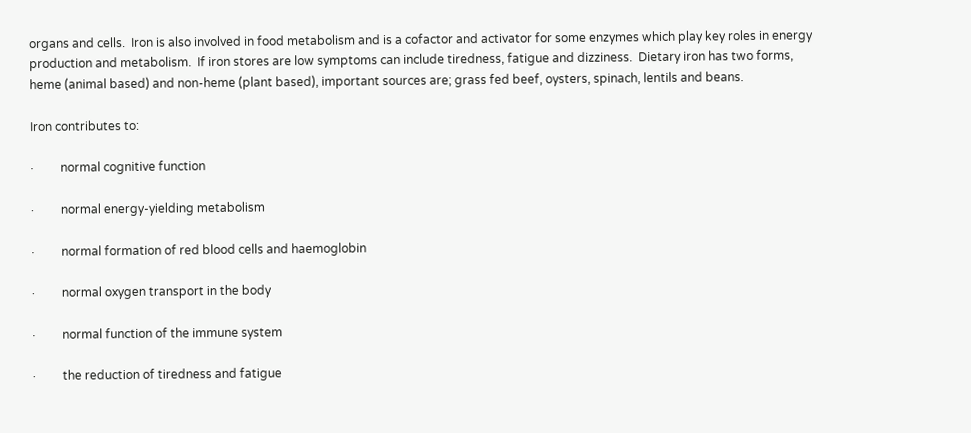organs and cells.  Iron is also involved in food metabolism and is a cofactor and activator for some enzymes which play key roles in energy production and metabolism.  If iron stores are low symptoms can include tiredness, fatigue and dizziness.  Dietary iron has two forms, heme (animal based) and non-heme (plant based), important sources are; grass fed beef, oysters, spinach, lentils and beans.

Iron contributes to:

·         normal cognitive function

·         normal energy-yielding metabolism

·         normal formation of red blood cells and haemoglobin

·         normal oxygen transport in the body

·         normal function of the immune system

·         the reduction of tiredness and fatigue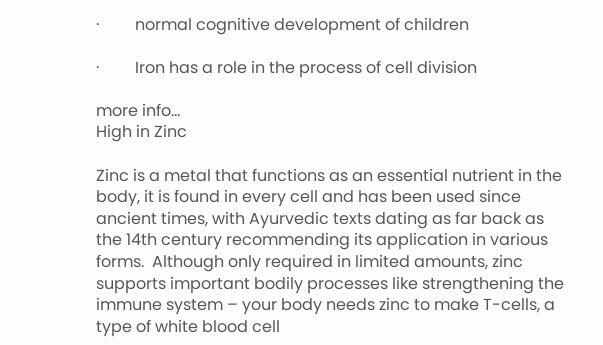·         normal cognitive development of children

·         Iron has a role in the process of cell division

more info...
High in Zinc

Zinc is a metal that functions as an essential nutrient in the body, it is found in every cell and has been used since ancient times, with Ayurvedic texts dating as far back as the 14th century recommending its application in various forms.  Although only required in limited amounts, zinc supports important bodily processes like strengthening the immune system – your body needs zinc to make T-cells, a type of white blood cell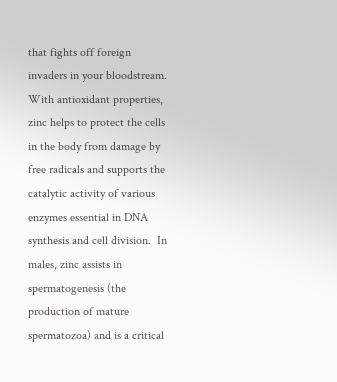that fights off foreign invaders in your bloodstream.  With antioxidant properties, zinc helps to protect the cells in the body from damage by free radicals and supports the catalytic activity of various enzymes essential in DNA synthesis and cell division.  In males, zinc assists in spermatogenesis (the production of mature spermatozoa) and is a critical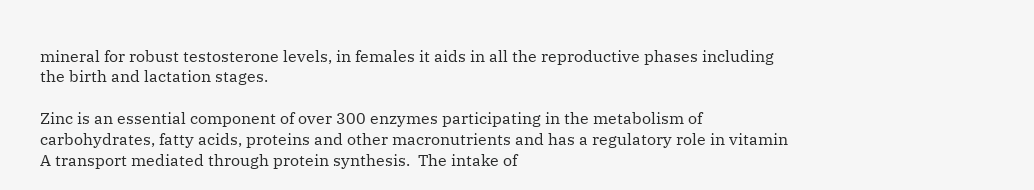mineral for robust testosterone levels, in females it aids in all the reproductive phases including the birth and lactation stages.

Zinc is an essential component of over 300 enzymes participating in the metabolism of carbohydrates, fatty acids, proteins and other macronutrients and has a regulatory role in vitamin A transport mediated through protein synthesis.  The intake of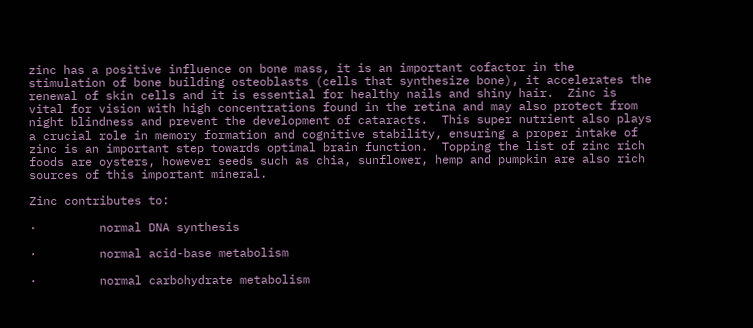zinc has a positive influence on bone mass, it is an important cofactor in the stimulation of bone building osteoblasts (cells that synthesize bone), it accelerates the renewal of skin cells and it is essential for healthy nails and shiny hair.  Zinc is vital for vision with high concentrations found in the retina and may also protect from night blindness and prevent the development of cataracts.  This super nutrient also plays a crucial role in memory formation and cognitive stability, ensuring a proper intake of zinc is an important step towards optimal brain function.  Topping the list of zinc rich foods are oysters, however seeds such as chia, sunflower, hemp and pumpkin are also rich sources of this important mineral.

Zinc contributes to:

·         normal DNA synthesis

·         normal acid-base metabolism

·         normal carbohydrate metabolism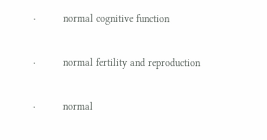·         normal cognitive function

·         normal fertility and reproduction

·         normal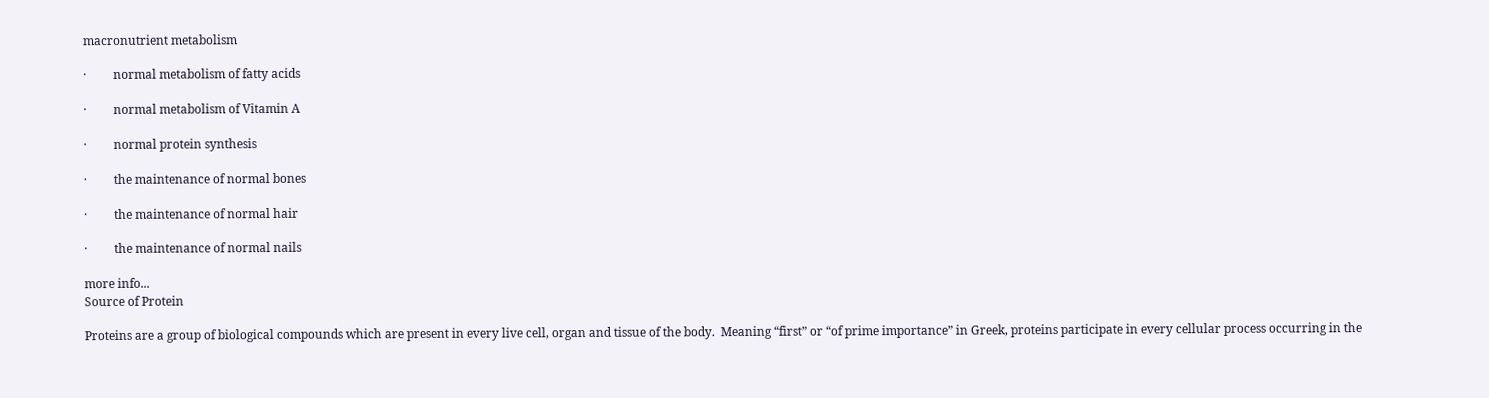macronutrient metabolism

·         normal metabolism of fatty acids

·         normal metabolism of Vitamin A

·         normal protein synthesis

·         the maintenance of normal bones

·         the maintenance of normal hair

·         the maintenance of normal nails

more info...
Source of Protein

Proteins are a group of biological compounds which are present in every live cell, organ and tissue of the body.  Meaning “first” or “of prime importance” in Greek, proteins participate in every cellular process occurring in the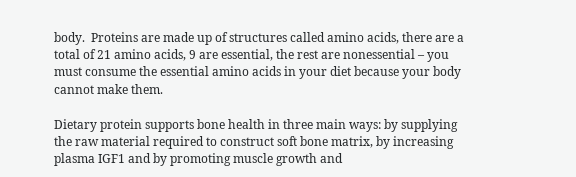body.  Proteins are made up of structures called amino acids, there are a total of 21 amino acids, 9 are essential, the rest are nonessential – you must consume the essential amino acids in your diet because your body cannot make them.

Dietary protein supports bone health in three main ways: by supplying the raw material required to construct soft bone matrix, by increasing plasma IGF1 and by promoting muscle growth and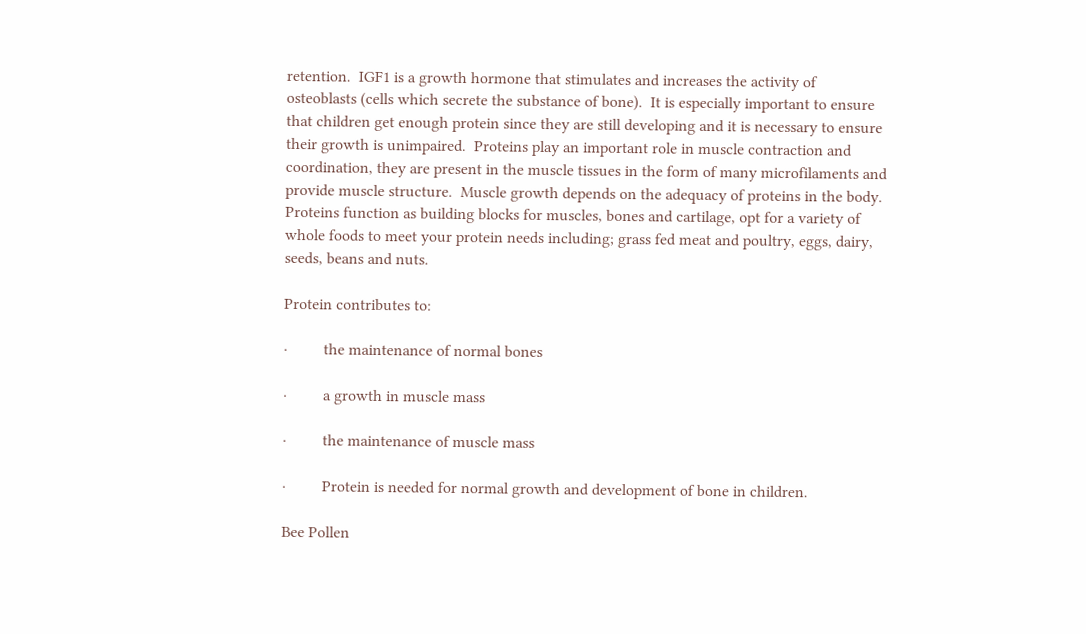retention.  IGF1 is a growth hormone that stimulates and increases the activity of osteoblasts (cells which secrete the substance of bone).  It is especially important to ensure that children get enough protein since they are still developing and it is necessary to ensure their growth is unimpaired.  Proteins play an important role in muscle contraction and coordination, they are present in the muscle tissues in the form of many microfilaments and provide muscle structure.  Muscle growth depends on the adequacy of proteins in the body.  Proteins function as building blocks for muscles, bones and cartilage, opt for a variety of whole foods to meet your protein needs including; grass fed meat and poultry, eggs, dairy, seeds, beans and nuts.

Protein contributes to:

·         the maintenance of normal bones

·         a growth in muscle mass

·         the maintenance of muscle mass

·         Protein is needed for normal growth and development of bone in children.

Bee Pollen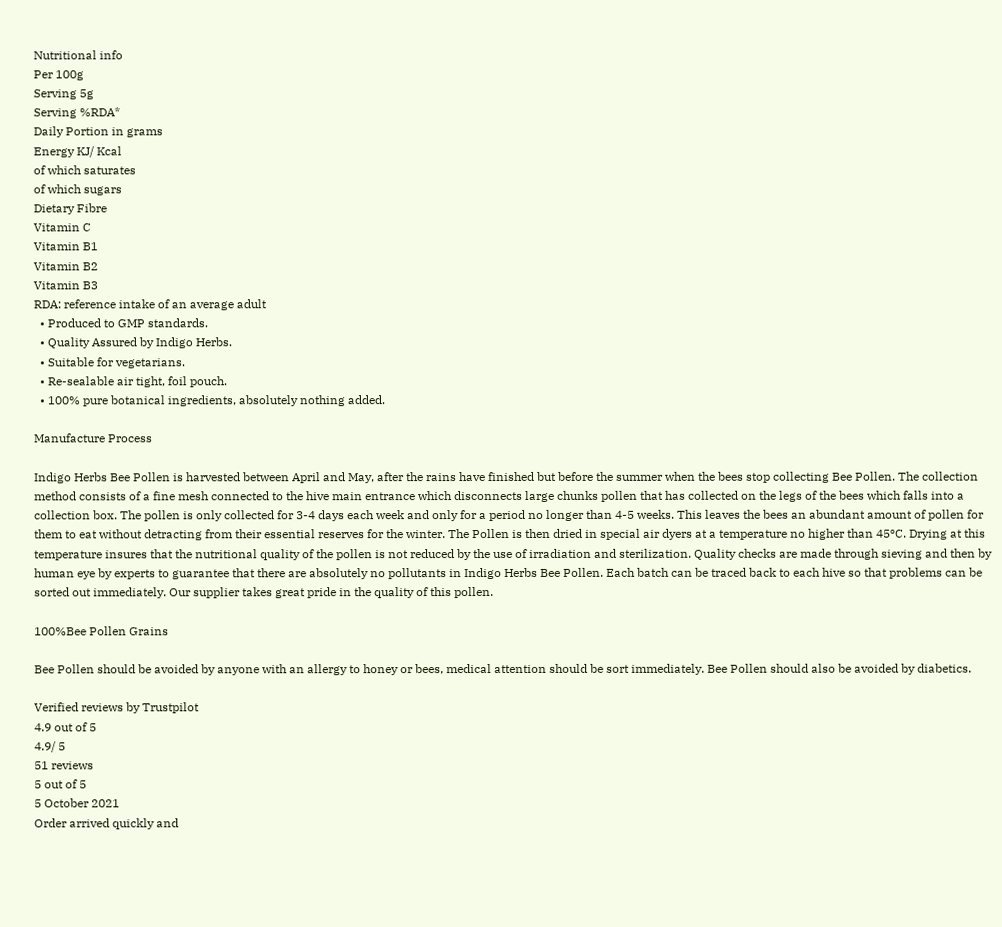Nutritional info
Per 100g
Serving 5g
Serving %RDA*
Daily Portion in grams
Energy KJ/ Kcal
of which saturates
of which sugars
Dietary Fibre
Vitamin C
Vitamin B1
Vitamin B2
Vitamin B3
RDA: reference intake of an average adult
  • Produced to GMP standards.
  • Quality Assured by Indigo Herbs.
  • Suitable for vegetarians.
  • Re-sealable air tight, foil pouch.
  • 100% pure botanical ingredients, absolutely nothing added.

Manufacture Process

Indigo Herbs Bee Pollen is harvested between April and May, after the rains have finished but before the summer when the bees stop collecting Bee Pollen. The collection method consists of a fine mesh connected to the hive main entrance which disconnects large chunks pollen that has collected on the legs of the bees which falls into a collection box. The pollen is only collected for 3-4 days each week and only for a period no longer than 4-5 weeks. This leaves the bees an abundant amount of pollen for them to eat without detracting from their essential reserves for the winter. The Pollen is then dried in special air dyers at a temperature no higher than 45ºC. Drying at this temperature insures that the nutritional quality of the pollen is not reduced by the use of irradiation and sterilization. Quality checks are made through sieving and then by human eye by experts to guarantee that there are absolutely no pollutants in Indigo Herbs Bee Pollen. Each batch can be traced back to each hive so that problems can be sorted out immediately. Our supplier takes great pride in the quality of this pollen.

100%Bee Pollen Grains

Bee Pollen should be avoided by anyone with an allergy to honey or bees, medical attention should be sort immediately. Bee Pollen should also be avoided by diabetics.

Verified reviews by Trustpilot
4.9 out of 5
4.9/ 5
51 reviews
5 out of 5
5 October 2021
Order arrived quickly and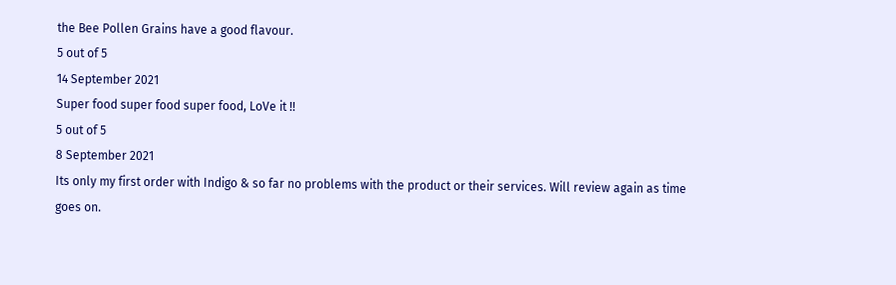the Bee Pollen Grains have a good flavour.
5 out of 5
14 September 2021
Super food super food super food, LoVe it !!
5 out of 5
8 September 2021
Its only my first order with Indigo & so far no problems with the product or their services. Will review again as time goes on.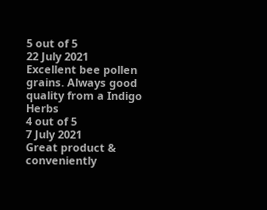5 out of 5
22 July 2021
Excellent bee pollen grains. Always good quality from a Indigo Herbs
4 out of 5
7 July 2021
Great product & conveniently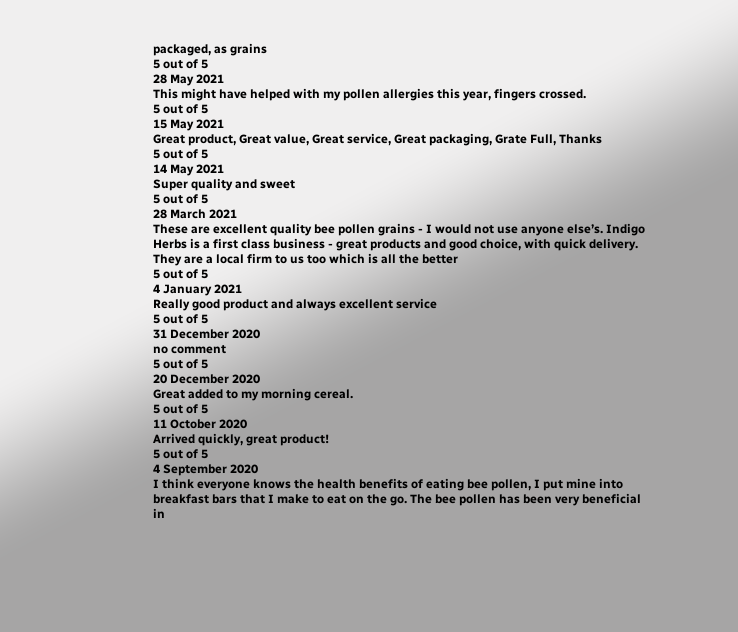packaged, as grains
5 out of 5
28 May 2021
This might have helped with my pollen allergies this year, fingers crossed.
5 out of 5
15 May 2021
Great product, Great value, Great service, Great packaging, Grate Full, Thanks
5 out of 5
14 May 2021
Super quality and sweet
5 out of 5
28 March 2021
These are excellent quality bee pollen grains - I would not use anyone else’s. Indigo Herbs is a first class business - great products and good choice, with quick delivery. They are a local firm to us too which is all the better
5 out of 5
4 January 2021
Really good product and always excellent service
5 out of 5
31 December 2020
no comment
5 out of 5
20 December 2020
Great added to my morning cereal.
5 out of 5
11 October 2020
Arrived quickly, great product!
5 out of 5
4 September 2020
I think everyone knows the health benefits of eating bee pollen, I put mine into breakfast bars that I make to eat on the go. The bee pollen has been very beneficial in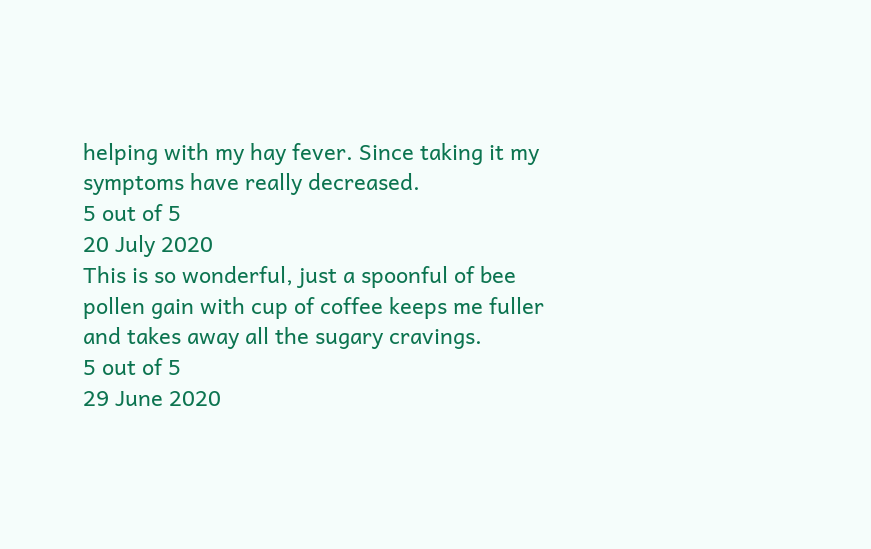helping with my hay fever. Since taking it my symptoms have really decreased.
5 out of 5
20 July 2020
This is so wonderful, just a spoonful of bee pollen gain with cup of coffee keeps me fuller and takes away all the sugary cravings.
5 out of 5
29 June 2020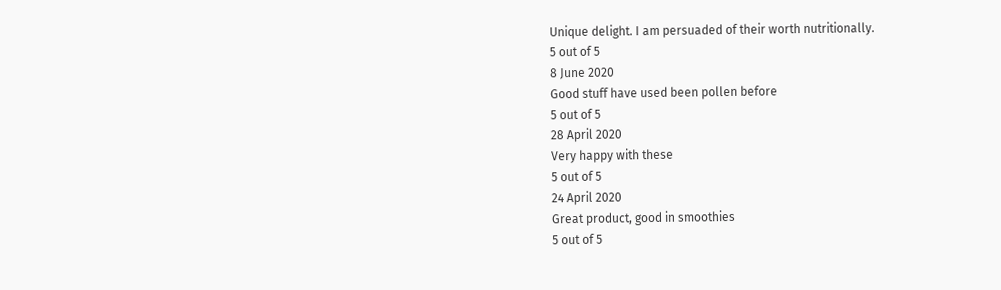Unique delight. I am persuaded of their worth nutritionally.
5 out of 5
8 June 2020
Good stuff have used been pollen before
5 out of 5
28 April 2020
Very happy with these
5 out of 5
24 April 2020
Great product, good in smoothies
5 out of 5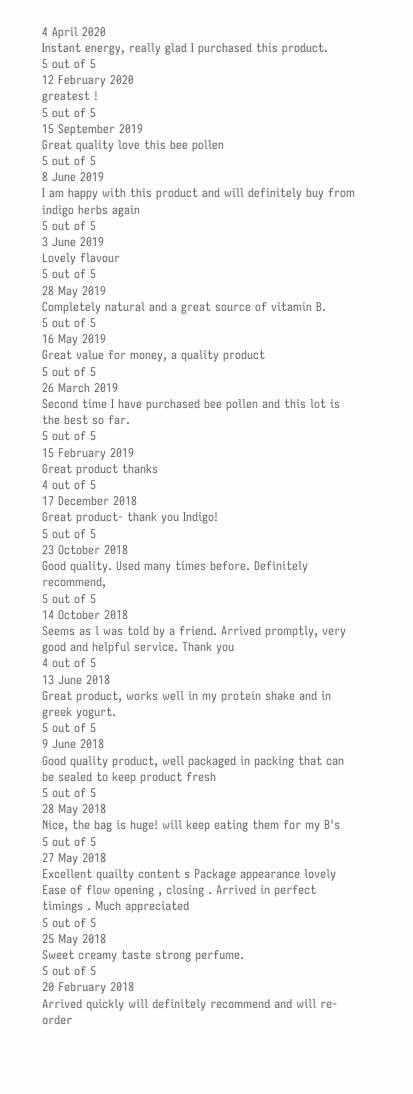4 April 2020
Instant energy, really glad I purchased this product.
5 out of 5
12 February 2020
greatest !
5 out of 5
15 September 2019
Great quality love this bee pollen
5 out of 5
8 June 2019
I am happy with this product and will definitely buy from indigo herbs again
5 out of 5
3 June 2019
Lovely flavour
5 out of 5
28 May 2019
Completely natural and a great source of vitamin B.
5 out of 5
16 May 2019
Great value for money, a quality product
5 out of 5
26 March 2019
Second time I have purchased bee pollen and this lot is the best so far.
5 out of 5
15 February 2019
Great product thanks
4 out of 5
17 December 2018
Great product- thank you Indigo!
5 out of 5
23 October 2018
Good quality. Used many times before. Definitely recommend,
5 out of 5
14 October 2018
Seems as l was told by a friend. Arrived promptly, very good and helpful service. Thank you
4 out of 5
13 June 2018
Great product, works well in my protein shake and in greek yogurt.
5 out of 5
9 June 2018
Good quality product, well packaged in packing that can be sealed to keep product fresh
5 out of 5
28 May 2018
Nice, the bag is huge! will keep eating them for my B's
5 out of 5
27 May 2018
Excellent quailty content s Package appearance lovely Ease of flow opening , closing . Arrived in perfect timings . Much appreciated
5 out of 5
25 May 2018
Sweet creamy taste strong perfume.
5 out of 5
20 February 2018
Arrived quickly will definitely recommend and will re-order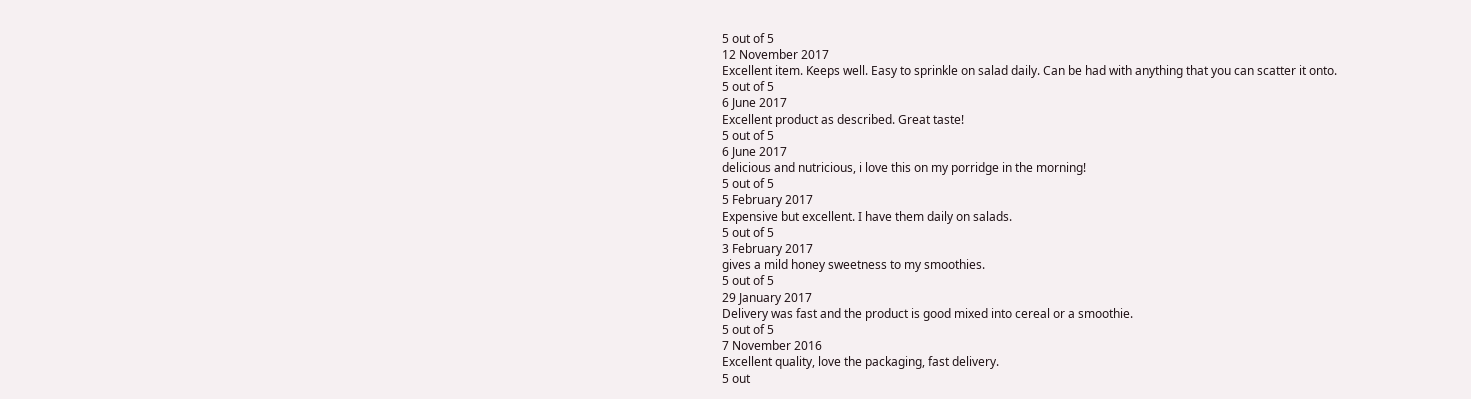5 out of 5
12 November 2017
Excellent item. Keeps well. Easy to sprinkle on salad daily. Can be had with anything that you can scatter it onto.
5 out of 5
6 June 2017
Excellent product as described. Great taste!
5 out of 5
6 June 2017
delicious and nutricious, i love this on my porridge in the morning!
5 out of 5
5 February 2017
Expensive but excellent. I have them daily on salads.
5 out of 5
3 February 2017
gives a mild honey sweetness to my smoothies.
5 out of 5
29 January 2017
Delivery was fast and the product is good mixed into cereal or a smoothie.
5 out of 5
7 November 2016
Excellent quality, love the packaging, fast delivery.
5 out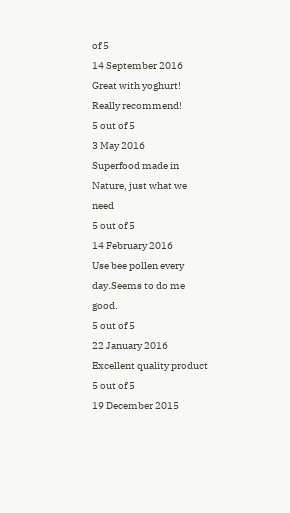of 5
14 September 2016
Great with yoghurt! Really recommend!
5 out of 5
3 May 2016
Superfood made in Nature, just what we need
5 out of 5
14 February 2016
Use bee pollen every day.Seems to do me good.
5 out of 5
22 January 2016
Excellent quality product
5 out of 5
19 December 2015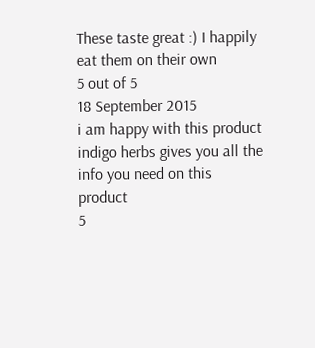These taste great :) I happily eat them on their own
5 out of 5
18 September 2015
i am happy with this product indigo herbs gives you all the info you need on this product
5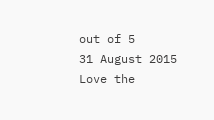out of 5
31 August 2015
Love the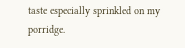taste especially sprinkled on my porridge.